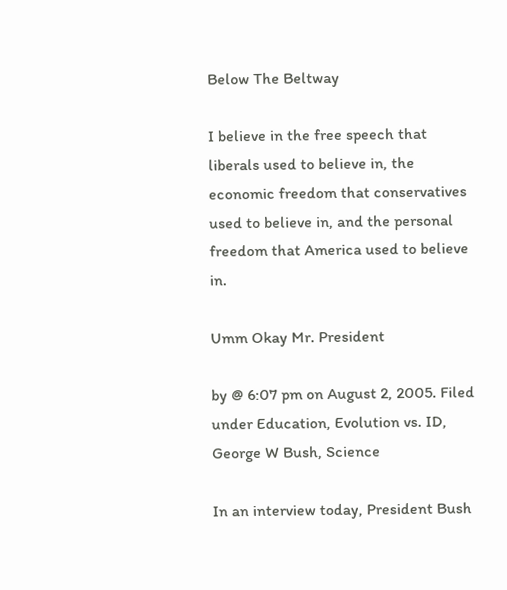Below The Beltway

I believe in the free speech that liberals used to believe in, the economic freedom that conservatives used to believe in, and the personal freedom that America used to believe in.

Umm Okay Mr. President

by @ 6:07 pm on August 2, 2005. Filed under Education, Evolution vs. ID, George W Bush, Science

In an interview today, President Bush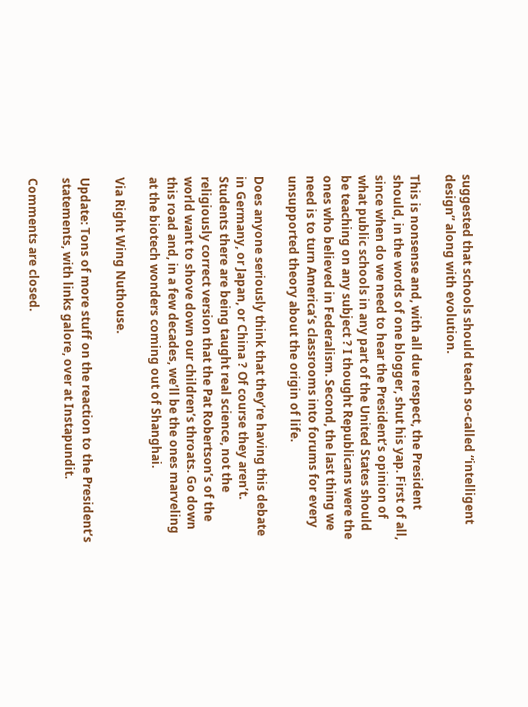suggested that schools should teach so-called “intelligent design” along with evolution.

This is nonsense and, with all due respect, the President should, in the words of one blogger, shut his yap. First of all, since when do we need to hear the President’s opinion of what public schools in any part of the United States should be teaching on any subject ? I thought Republicans were the ones who believed in Federalism. Second, the last thing we need is to turn America’s classrooms into forums for every unsupported theory about the origin of life.

Does anyone seriously think that they’re having this debate in Germany, or Japan, or China ? Of course they aren’t. Students there are being taught real science, not the religiously correct version that the Pat Robertson’s of the world want to shove down our children’s throats. Go down this road and, in a few decades, we’ll be the ones marveling at the biotech wonders coming out of Shanghai.

Via Right Wing Nuthouse.

Update: Tons of more stuff on the reaction to the President’s statements, with links galore, over at Instapundit.

Comments are closed.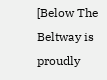[Below The Beltway is proudly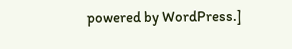powered by WordPress.]